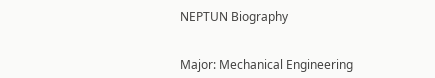NEPTUN Biography


Major: Mechanical Engineering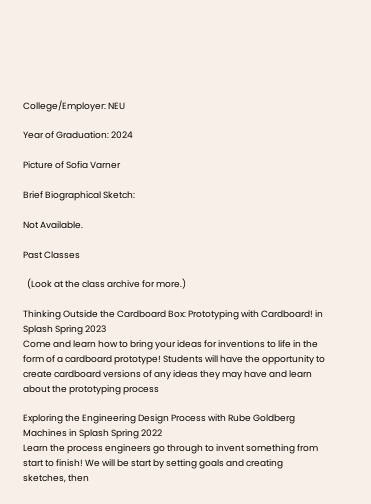College/Employer: NEU

Year of Graduation: 2024

Picture of Sofia Varner

Brief Biographical Sketch:

Not Available.

Past Classes

  (Look at the class archive for more.)

Thinking Outside the Cardboard Box: Prototyping with Cardboard! in Splash Spring 2023
Come and learn how to bring your ideas for inventions to life in the form of a cardboard prototype! Students will have the opportunity to create cardboard versions of any ideas they may have and learn about the prototyping process

Exploring the Engineering Design Process with Rube Goldberg Machines in Splash Spring 2022
Learn the process engineers go through to invent something from start to finish! We will be start by setting goals and creating sketches, then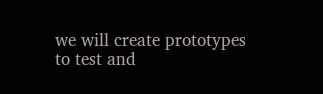we will create prototypes to test and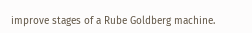improve stages of a Rube Goldberg machine.